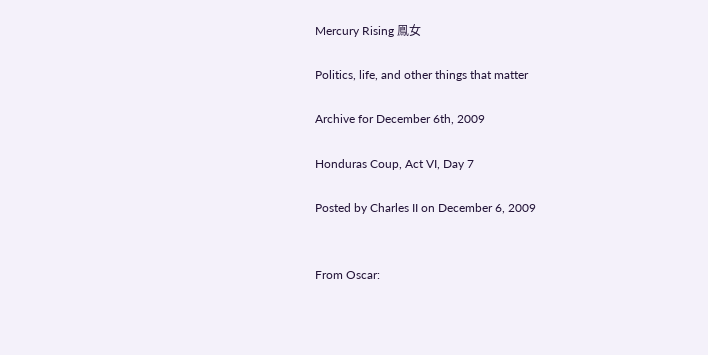Mercury Rising 鳯女

Politics, life, and other things that matter

Archive for December 6th, 2009

Honduras Coup, Act VI, Day 7

Posted by Charles II on December 6, 2009


From Oscar: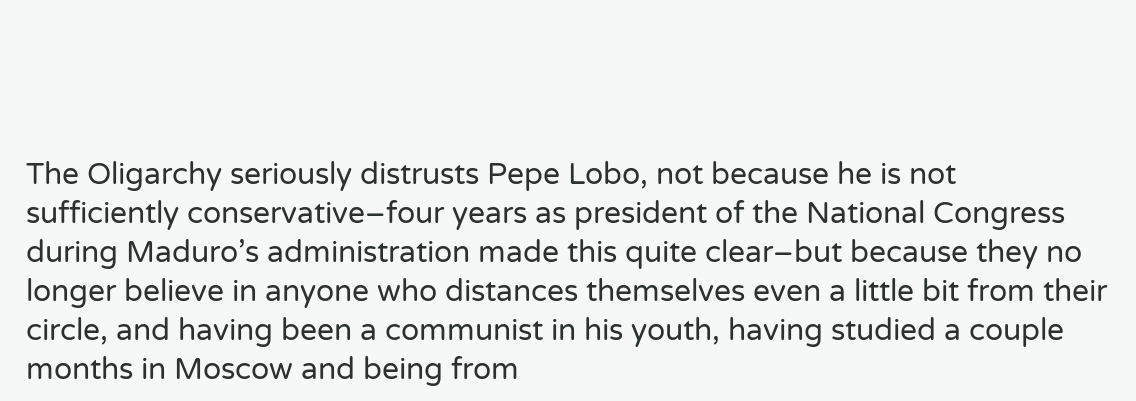The Oligarchy seriously distrusts Pepe Lobo, not because he is not sufficiently conservative–four years as president of the National Congress during Maduro’s administration made this quite clear–but because they no longer believe in anyone who distances themselves even a little bit from their circle, and having been a communist in his youth, having studied a couple months in Moscow and being from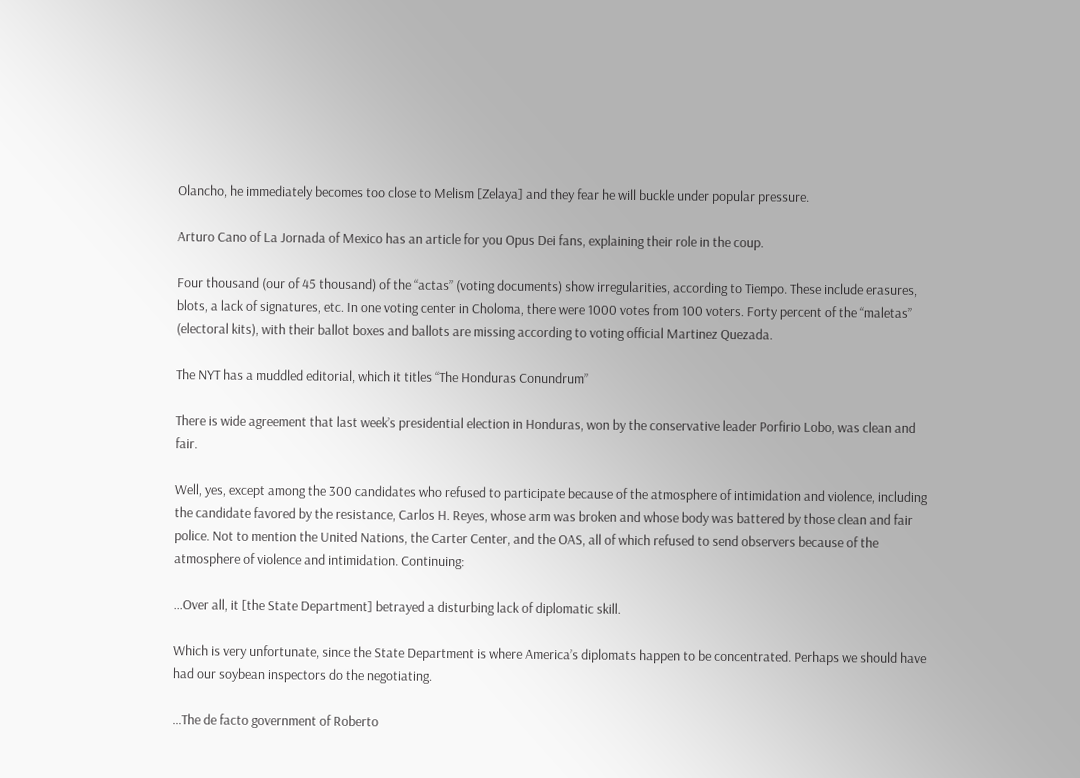Olancho, he immediately becomes too close to Melism [Zelaya] and they fear he will buckle under popular pressure.

Arturo Cano of La Jornada of Mexico has an article for you Opus Dei fans, explaining their role in the coup.

Four thousand (our of 45 thousand) of the “actas” (voting documents) show irregularities, according to Tiempo. These include erasures, blots, a lack of signatures, etc. In one voting center in Choloma, there were 1000 votes from 100 voters. Forty percent of the “maletas” (electoral kits), with their ballot boxes and ballots are missing according to voting official Martinez Quezada.

The NYT has a muddled editorial, which it titles “The Honduras Conundrum”

There is wide agreement that last week’s presidential election in Honduras, won by the conservative leader Porfirio Lobo, was clean and fair.

Well, yes, except among the 300 candidates who refused to participate because of the atmosphere of intimidation and violence, including the candidate favored by the resistance, Carlos H. Reyes, whose arm was broken and whose body was battered by those clean and fair police. Not to mention the United Nations, the Carter Center, and the OAS, all of which refused to send observers because of the atmosphere of violence and intimidation. Continuing:

…Over all, it [the State Department] betrayed a disturbing lack of diplomatic skill.

Which is very unfortunate, since the State Department is where America’s diplomats happen to be concentrated. Perhaps we should have had our soybean inspectors do the negotiating.

…The de facto government of Roberto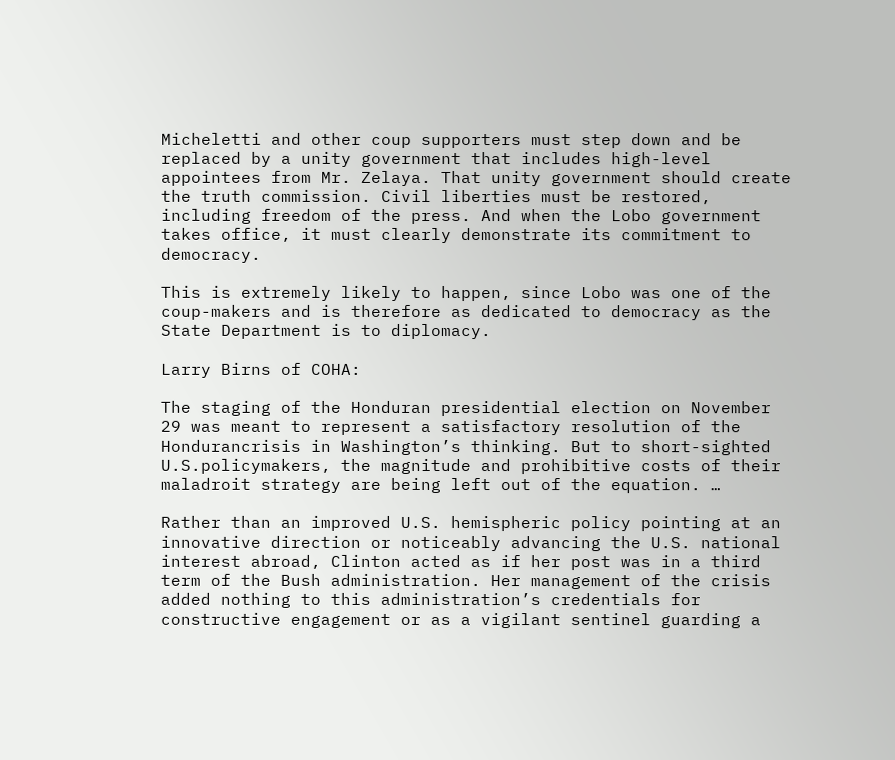Micheletti and other coup supporters must step down and be replaced by a unity government that includes high-level appointees from Mr. Zelaya. That unity government should create the truth commission. Civil liberties must be restored, including freedom of the press. And when the Lobo government takes office, it must clearly demonstrate its commitment to democracy.

This is extremely likely to happen, since Lobo was one of the coup-makers and is therefore as dedicated to democracy as the State Department is to diplomacy.

Larry Birns of COHA:

The staging of the Honduran presidential election on November 29 was meant to represent a satisfactory resolution of the Hondurancrisis in Washington’s thinking. But to short-sighted U.S.policymakers, the magnitude and prohibitive costs of their maladroit strategy are being left out of the equation. …

Rather than an improved U.S. hemispheric policy pointing at an innovative direction or noticeably advancing the U.S. national interest abroad, Clinton acted as if her post was in a third term of the Bush administration. Her management of the crisis added nothing to this administration’s credentials for constructive engagement or as a vigilant sentinel guarding a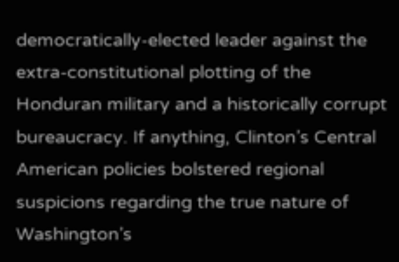democratically-elected leader against the extra-constitutional plotting of the Honduran military and a historically corrupt bureaucracy. If anything, Clinton’s Central American policies bolstered regional suspicions regarding the true nature of Washington’s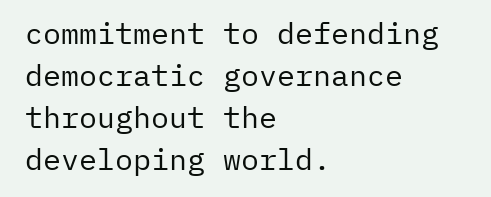commitment to defending democratic governance throughout the developing world.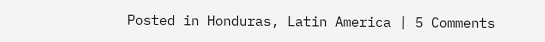Posted in Honduras, Latin America | 5 Comments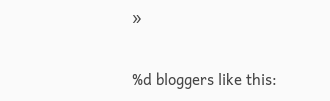»

%d bloggers like this: